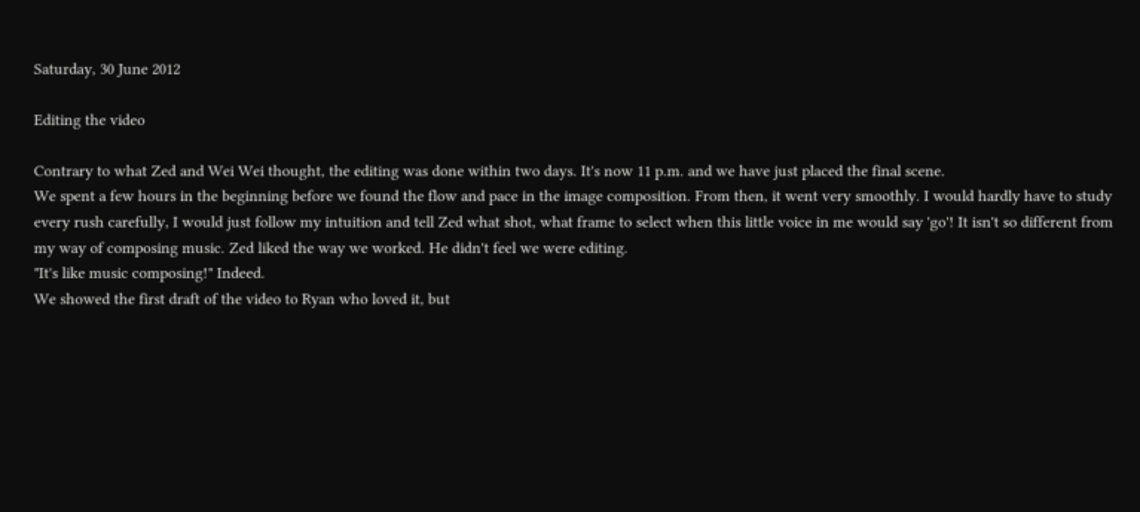Saturday, 30 June 2012

Editing the video

Contrary to what Zed and Wei Wei thought, the editing was done within two days. It's now 11 p.m. and we have just placed the final scene.
We spent a few hours in the beginning before we found the flow and pace in the image composition. From then, it went very smoothly. I would hardly have to study every rush carefully, I would just follow my intuition and tell Zed what shot, what frame to select when this little voice in me would say 'go'! It isn't so different from my way of composing music. Zed liked the way we worked. He didn't feel we were editing.
"It's like music composing!" Indeed.
We showed the first draft of the video to Ryan who loved it, but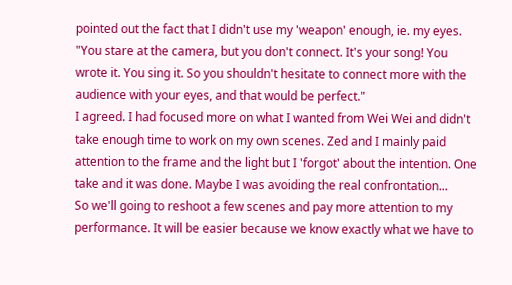pointed out the fact that I didn't use my 'weapon' enough, ie. my eyes.
"You stare at the camera, but you don't connect. It's your song! You wrote it. You sing it. So you shouldn't hesitate to connect more with the audience with your eyes, and that would be perfect."
I agreed. I had focused more on what I wanted from Wei Wei and didn't take enough time to work on my own scenes. Zed and I mainly paid attention to the frame and the light but I 'forgot' about the intention. One take and it was done. Maybe I was avoiding the real confrontation...
So we'll going to reshoot a few scenes and pay more attention to my performance. It will be easier because we know exactly what we have to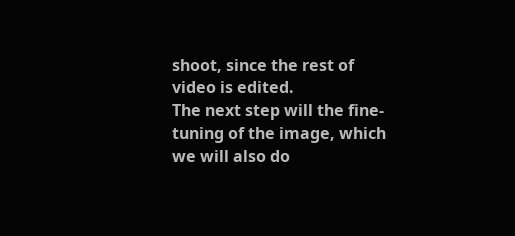shoot, since the rest of video is edited.
The next step will the fine-tuning of the image, which we will also do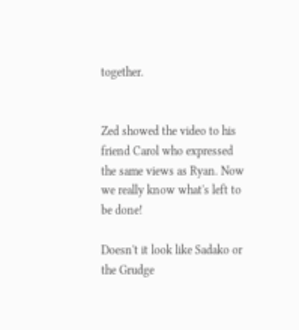together.


Zed showed the video to his friend Carol who expressed the same views as Ryan. Now we really know what's left to be done!

Doesn't it look like Sadako or the Grudge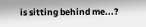is sitting behind me...?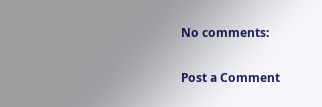No comments:

Post a Comment